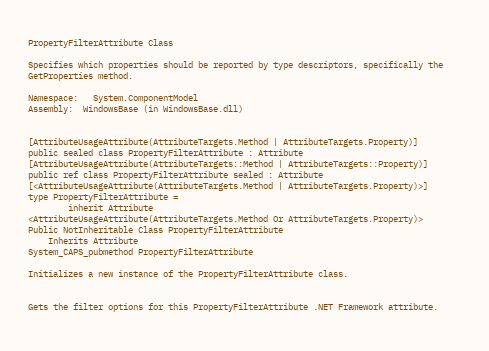PropertyFilterAttribute Class

Specifies which properties should be reported by type descriptors, specifically the GetProperties method.

Namespace:   System.ComponentModel
Assembly:  WindowsBase (in WindowsBase.dll)


[AttributeUsageAttribute(AttributeTargets.Method | AttributeTargets.Property)]
public sealed class PropertyFilterAttribute : Attribute
[AttributeUsageAttribute(AttributeTargets::Method | AttributeTargets::Property)]
public ref class PropertyFilterAttribute sealed : Attribute
[<AttributeUsageAttribute(AttributeTargets.Method | AttributeTargets.Property)>]
type PropertyFilterAttribute =
        inherit Attribute
<AttributeUsageAttribute(AttributeTargets.Method Or AttributeTargets.Property)>
Public NotInheritable Class PropertyFilterAttribute
    Inherits Attribute
System_CAPS_pubmethod PropertyFilterAttribute

Initializes a new instance of the PropertyFilterAttribute class.


Gets the filter options for this PropertyFilterAttribute .NET Framework attribute.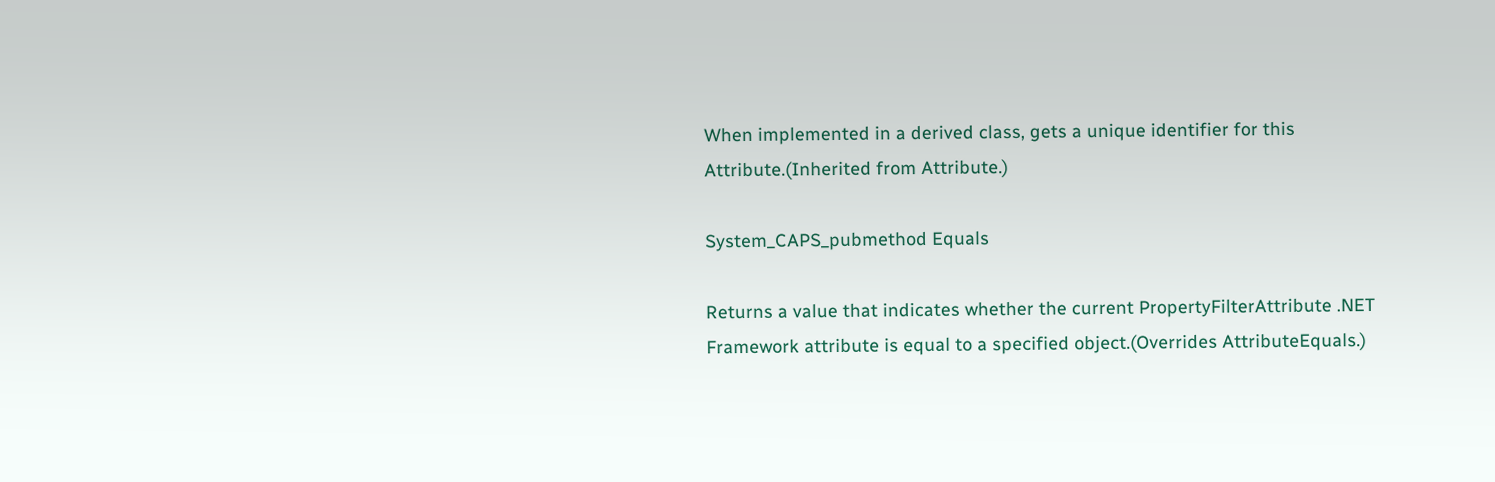When implemented in a derived class, gets a unique identifier for this Attribute.(Inherited from Attribute.)

System_CAPS_pubmethod Equals

Returns a value that indicates whether the current PropertyFilterAttribute .NET Framework attribute is equal to a specified object.(Overrides AttributeEquals.)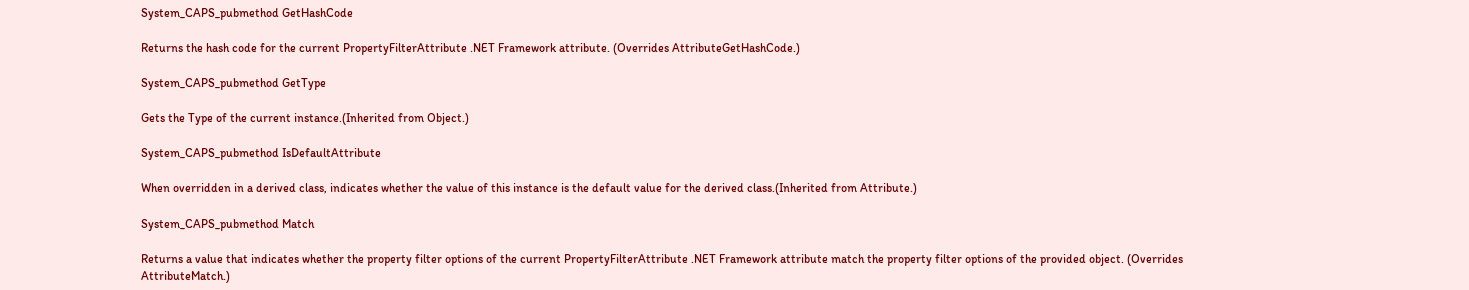System_CAPS_pubmethod GetHashCode

Returns the hash code for the current PropertyFilterAttribute .NET Framework attribute. (Overrides AttributeGetHashCode.)

System_CAPS_pubmethod GetType

Gets the Type of the current instance.(Inherited from Object.)

System_CAPS_pubmethod IsDefaultAttribute

When overridden in a derived class, indicates whether the value of this instance is the default value for the derived class.(Inherited from Attribute.)

System_CAPS_pubmethod Match

Returns a value that indicates whether the property filter options of the current PropertyFilterAttribute .NET Framework attribute match the property filter options of the provided object. (Overrides AttributeMatch.)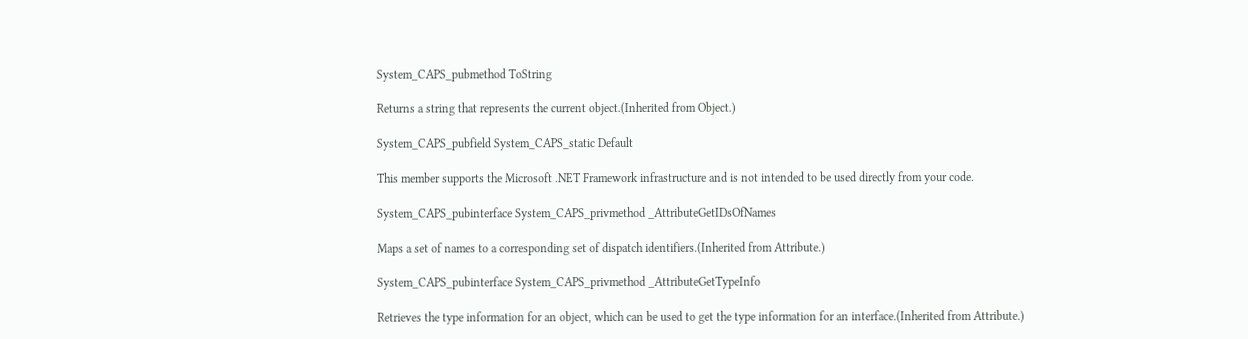System_CAPS_pubmethod ToString

Returns a string that represents the current object.(Inherited from Object.)

System_CAPS_pubfield System_CAPS_static Default

This member supports the Microsoft .NET Framework infrastructure and is not intended to be used directly from your code.

System_CAPS_pubinterface System_CAPS_privmethod _AttributeGetIDsOfNames

Maps a set of names to a corresponding set of dispatch identifiers.(Inherited from Attribute.)

System_CAPS_pubinterface System_CAPS_privmethod _AttributeGetTypeInfo

Retrieves the type information for an object, which can be used to get the type information for an interface.(Inherited from Attribute.)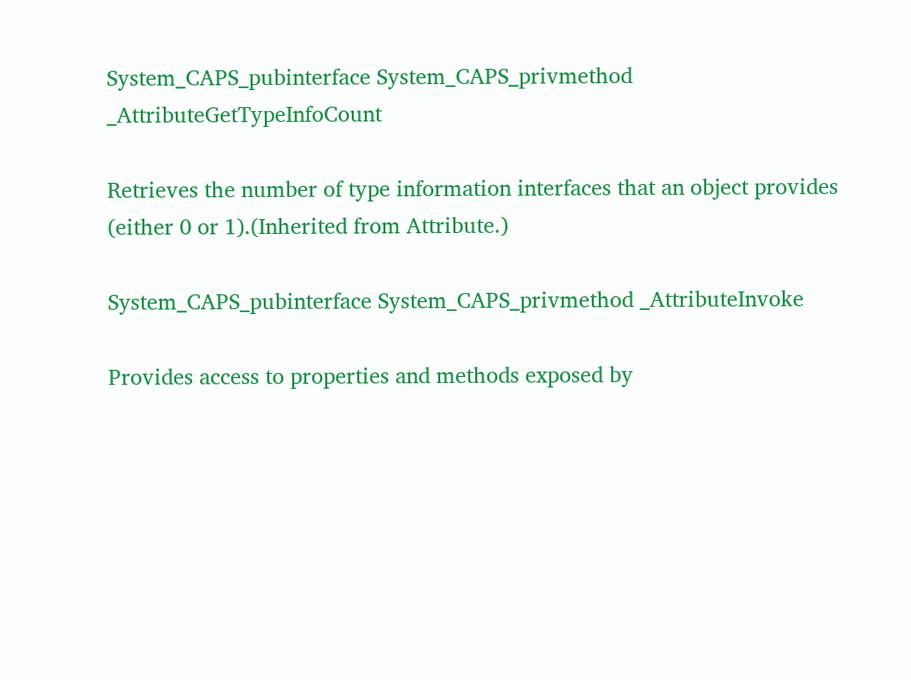System_CAPS_pubinterface System_CAPS_privmethod _AttributeGetTypeInfoCount

Retrieves the number of type information interfaces that an object provides (either 0 or 1).(Inherited from Attribute.)

System_CAPS_pubinterface System_CAPS_privmethod _AttributeInvoke

Provides access to properties and methods exposed by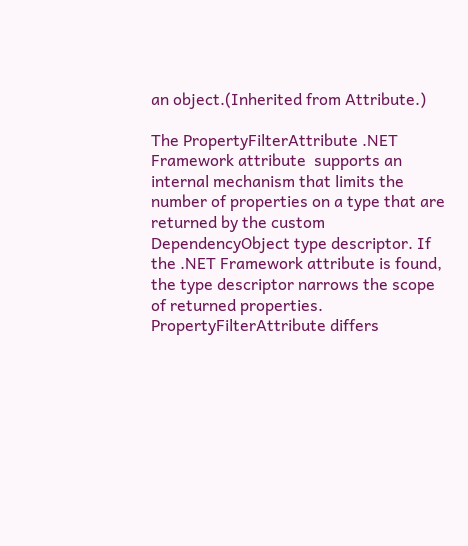an object.(Inherited from Attribute.)

The PropertyFilterAttribute .NET Framework attribute  supports an internal mechanism that limits the number of properties on a type that are returned by the custom  DependencyObject type descriptor. If the .NET Framework attribute is found, the type descriptor narrows the scope of returned properties. PropertyFilterAttribute differs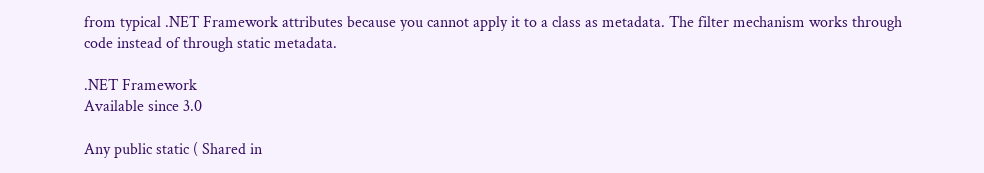from typical .NET Framework attributes because you cannot apply it to a class as metadata. The filter mechanism works through code instead of through static metadata.

.NET Framework
Available since 3.0

Any public static ( Shared in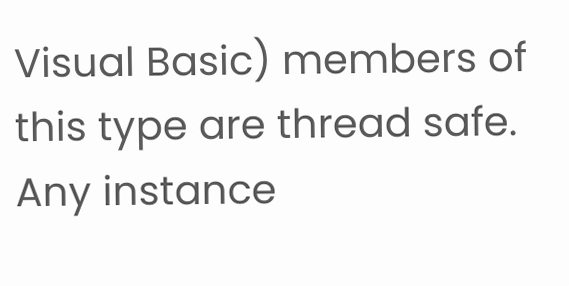Visual Basic) members of this type are thread safe. Any instance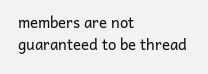members are not guaranteed to be thread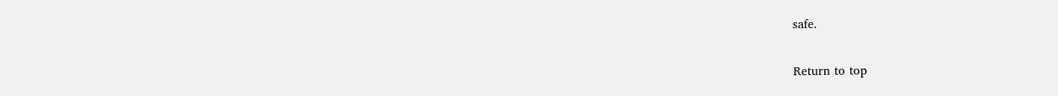safe.

Return to top